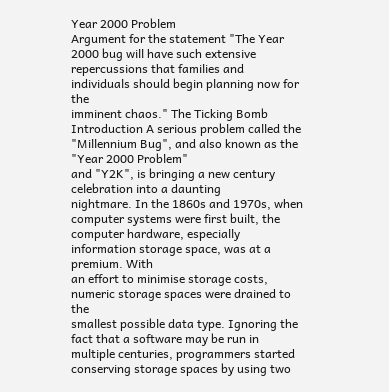Year 2000 Problem
Argument for the statement "The Year 2000 bug will have such extensive
repercussions that families and individuals should begin planning now for the
imminent chaos." The Ticking Bomb Introduction A serious problem called the
"Millennium Bug", and also known as the "Year 2000 Problem"
and "Y2K", is bringing a new century celebration into a daunting
nightmare. In the 1860s and 1970s, when computer systems were first built, the
computer hardware, especially information storage space, was at a premium. With
an effort to minimise storage costs, numeric storage spaces were drained to the
smallest possible data type. Ignoring the fact that a software may be run in
multiple centuries, programmers started conserving storage spaces by using two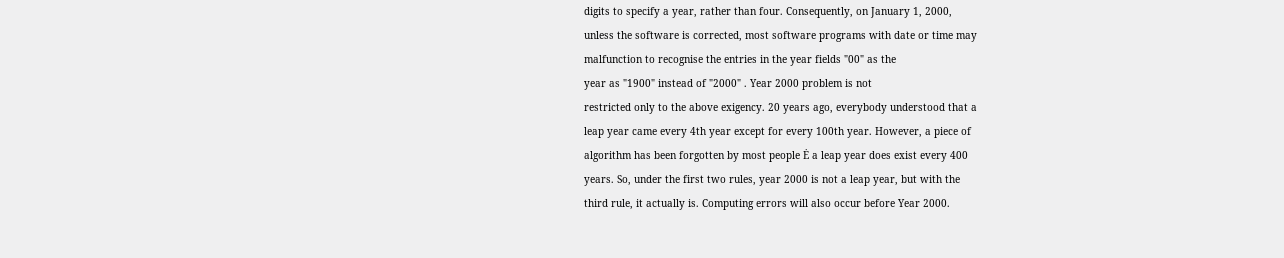digits to specify a year, rather than four. Consequently, on January 1, 2000,
unless the software is corrected, most software programs with date or time may
malfunction to recognise the entries in the year fields "00" as the
year as "1900" instead of "2000" . Year 2000 problem is not
restricted only to the above exigency. 20 years ago, everybody understood that a
leap year came every 4th year except for every 100th year. However, a piece of
algorithm has been forgotten by most people Ė a leap year does exist every 400
years. So, under the first two rules, year 2000 is not a leap year, but with the
third rule, it actually is. Computing errors will also occur before Year 2000.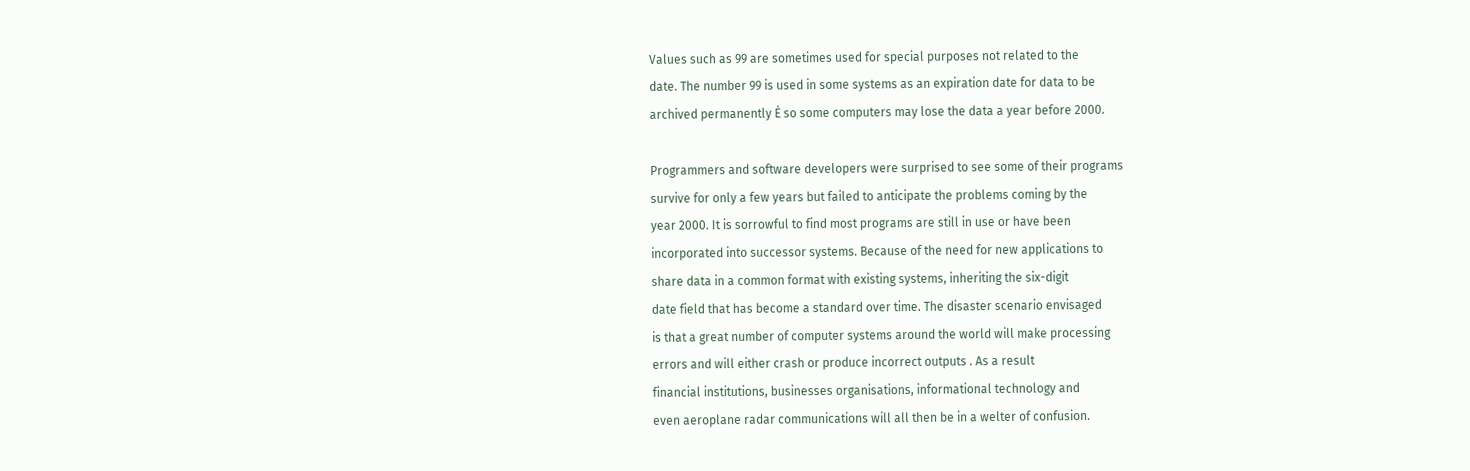Values such as 99 are sometimes used for special purposes not related to the
date. The number 99 is used in some systems as an expiration date for data to be
archived permanently Ė so some computers may lose the data a year before 2000.

Programmers and software developers were surprised to see some of their programs
survive for only a few years but failed to anticipate the problems coming by the
year 2000. It is sorrowful to find most programs are still in use or have been
incorporated into successor systems. Because of the need for new applications to
share data in a common format with existing systems, inheriting the six-digit
date field that has become a standard over time. The disaster scenario envisaged
is that a great number of computer systems around the world will make processing
errors and will either crash or produce incorrect outputs . As a result
financial institutions, businesses organisations, informational technology and
even aeroplane radar communications will all then be in a welter of confusion.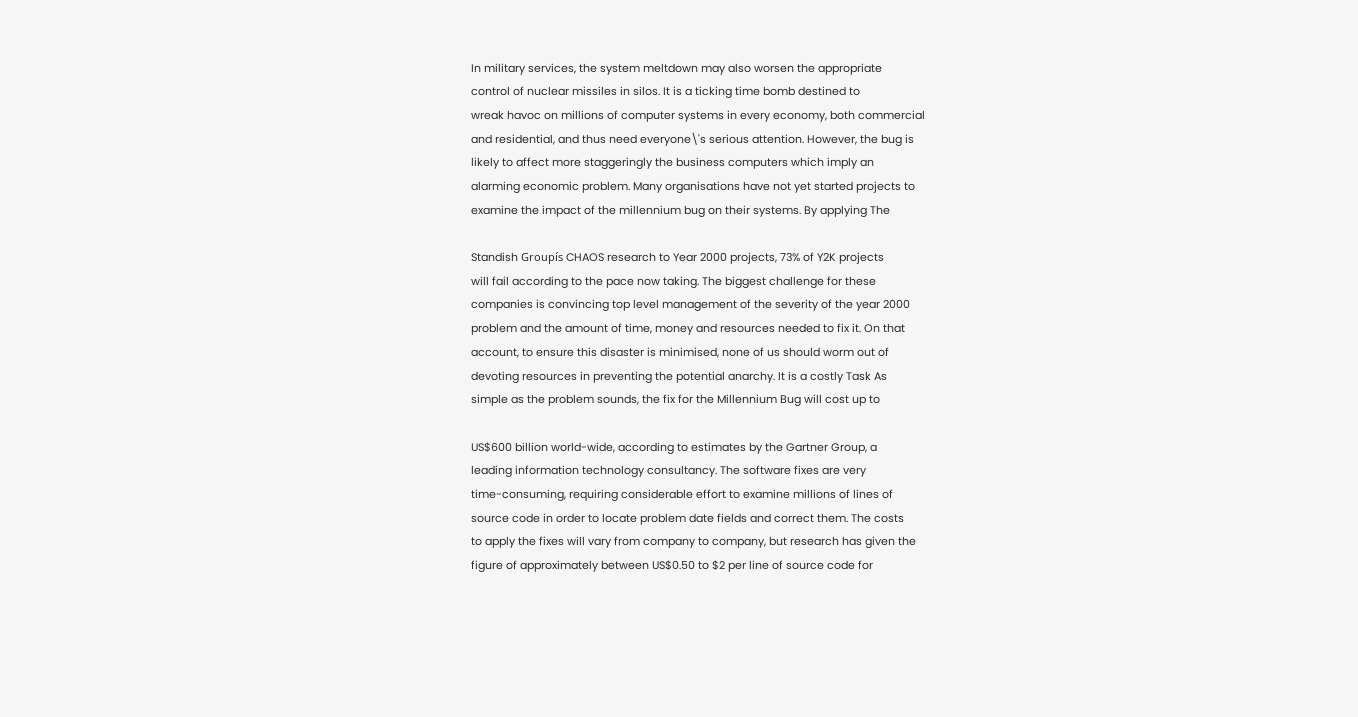In military services, the system meltdown may also worsen the appropriate
control of nuclear missiles in silos. It is a ticking time bomb destined to
wreak havoc on millions of computer systems in every economy, both commercial
and residential, and thus need everyone\'s serious attention. However, the bug is
likely to affect more staggeringly the business computers which imply an
alarming economic problem. Many organisations have not yet started projects to
examine the impact of the millennium bug on their systems. By applying The

Standish Groupís CHAOS research to Year 2000 projects, 73% of Y2K projects
will fail according to the pace now taking. The biggest challenge for these
companies is convincing top level management of the severity of the year 2000
problem and the amount of time, money and resources needed to fix it. On that
account, to ensure this disaster is minimised, none of us should worm out of
devoting resources in preventing the potential anarchy. It is a costly Task As
simple as the problem sounds, the fix for the Millennium Bug will cost up to

US$600 billion world-wide, according to estimates by the Gartner Group, a
leading information technology consultancy. The software fixes are very
time-consuming, requiring considerable effort to examine millions of lines of
source code in order to locate problem date fields and correct them. The costs
to apply the fixes will vary from company to company, but research has given the
figure of approximately between US$0.50 to $2 per line of source code for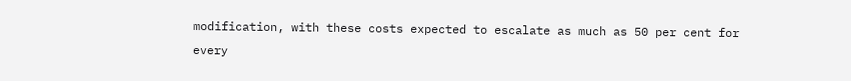modification, with these costs expected to escalate as much as 50 per cent for
every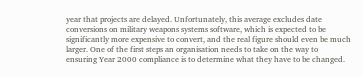year that projects are delayed. Unfortunately, this average excludes date
conversions on military weapons systems software, which is expected to be
significantly more expensive to convert, and the real figure should even be much
larger. One of the first steps an organisation needs to take on the way to
ensuring Year 2000 compliance is to determine what they have to be changed.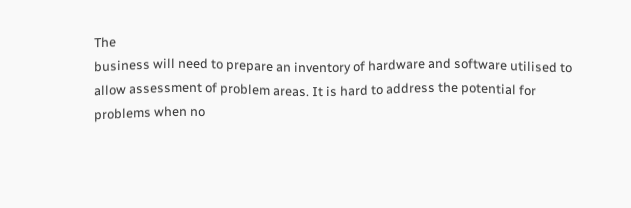The
business will need to prepare an inventory of hardware and software utilised to
allow assessment of problem areas. It is hard to address the potential for
problems when no